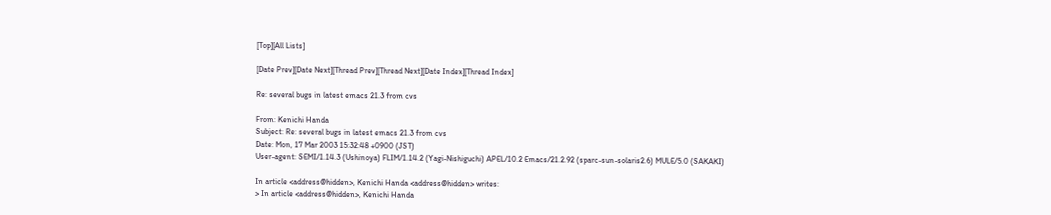[Top][All Lists]

[Date Prev][Date Next][Thread Prev][Thread Next][Date Index][Thread Index]

Re: several bugs in latest emacs 21.3 from cvs

From: Kenichi Handa
Subject: Re: several bugs in latest emacs 21.3 from cvs
Date: Mon, 17 Mar 2003 15:32:48 +0900 (JST)
User-agent: SEMI/1.14.3 (Ushinoya) FLIM/1.14.2 (Yagi-Nishiguchi) APEL/10.2 Emacs/21.2.92 (sparc-sun-solaris2.6) MULE/5.0 (SAKAKI)

In article <address@hidden>, Kenichi Handa <address@hidden> writes:
> In article <address@hidden>, Kenichi Handa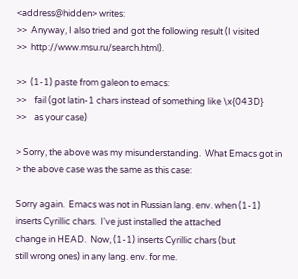<address@hidden> writes:
>>  Anyway, I also tried and got the following result (I visited
>>  http://www.msu.ru/search.html).

>>  (1-1) paste from galeon to emacs:
>>    fail (got latin-1 chars instead of something like \x{043D}
>>    as your case)

> Sorry, the above was my misunderstanding.  What Emacs got in
> the above case was the same as this case:

Sorry again.  Emacs was not in Russian lang. env. when (1-1)
inserts Cyrillic chars.  I've just installed the attached
change in HEAD.  Now, (1-1) inserts Cyrillic chars (but
still wrong ones) in any lang. env. for me.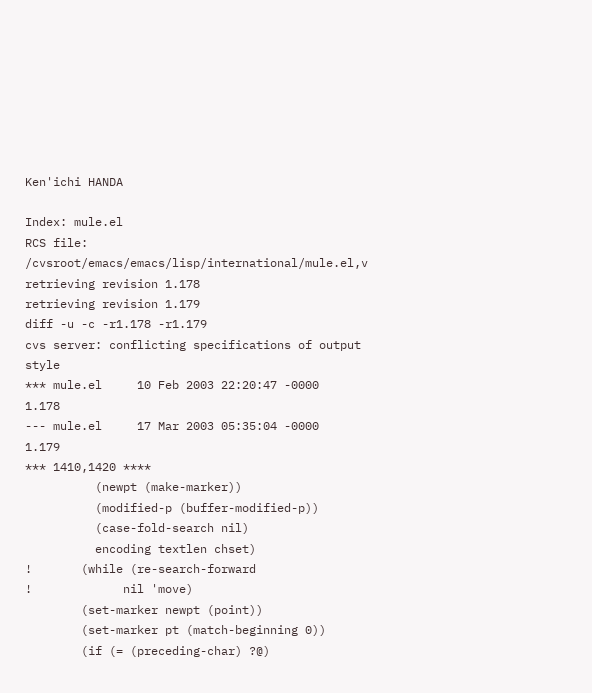Ken'ichi HANDA

Index: mule.el
RCS file: /cvsroot/emacs/emacs/lisp/international/mule.el,v
retrieving revision 1.178
retrieving revision 1.179
diff -u -c -r1.178 -r1.179
cvs server: conflicting specifications of output style
*** mule.el     10 Feb 2003 22:20:47 -0000      1.178
--- mule.el     17 Mar 2003 05:35:04 -0000      1.179
*** 1410,1420 ****
          (newpt (make-marker))
          (modified-p (buffer-modified-p))
          (case-fold-search nil)
          encoding textlen chset)
!       (while (re-search-forward
!             nil 'move)
        (set-marker newpt (point))
        (set-marker pt (match-beginning 0))
        (if (= (preceding-char) ?@)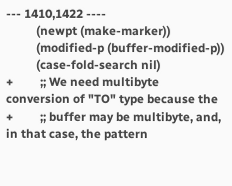--- 1410,1422 ----
          (newpt (make-marker))
          (modified-p (buffer-modified-p))
          (case-fold-search nil)
+         ;; We need multibyte conversion of "TO" type because the
+         ;; buffer may be multibyte, and, in that case, the pattern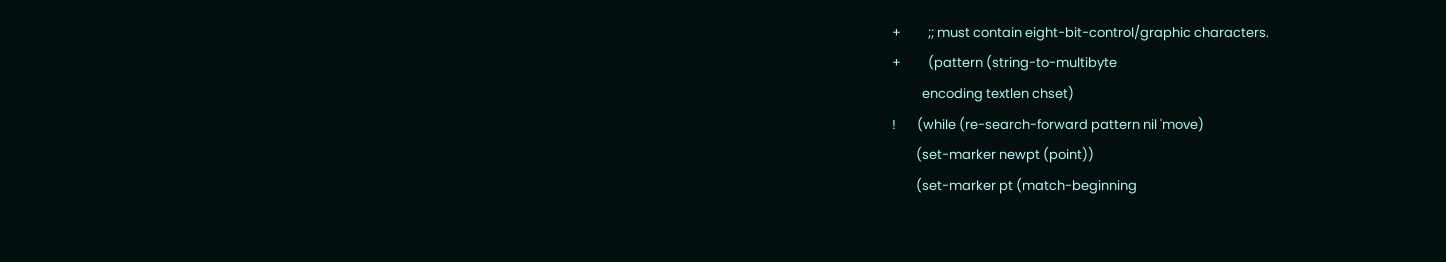+         ;; must contain eight-bit-control/graphic characters.
+         (pattern (string-to-multibyte
          encoding textlen chset)
!       (while (re-search-forward pattern nil 'move)
        (set-marker newpt (point))
        (set-marker pt (match-beginning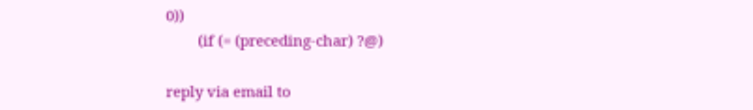0))
        (if (= (preceding-char) ?@)

reply via email to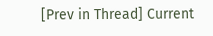[Prev in Thread] Current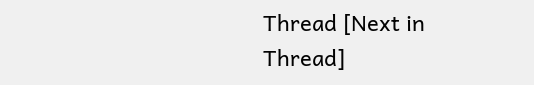Thread [Next in Thread]